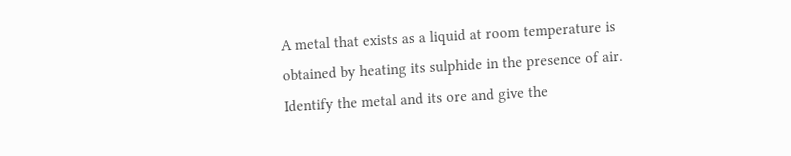A metal that exists as a liquid at room temperature is obtained by heating its sulphide in the presence of air. Identify the metal and its ore and give the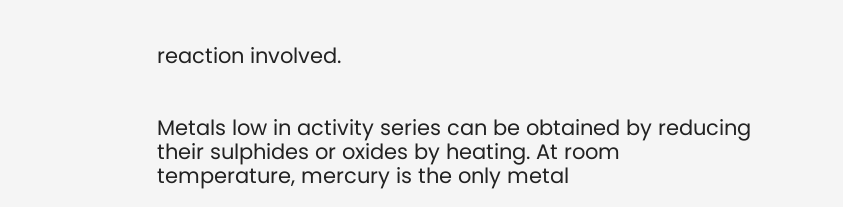reaction involved.


Metals low in activity series can be obtained by reducing their sulphides or oxides by heating. At room temperature, mercury is the only metal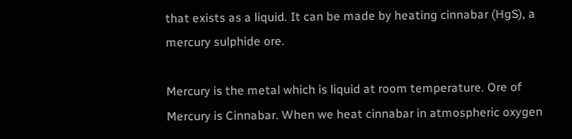that exists as a liquid. It can be made by heating cinnabar (HgS), a mercury sulphide ore.

Mercury is the metal which is liquid at room temperature. Ore of Mercury is Cinnabar. When we heat cinnabar in atmospheric oxygen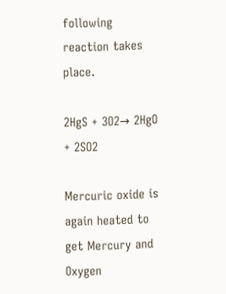following reaction takes place.

2HgS + 3O2→ 2HgO + 2SO2

Mercuric oxide is again heated to get Mercury and Oxygen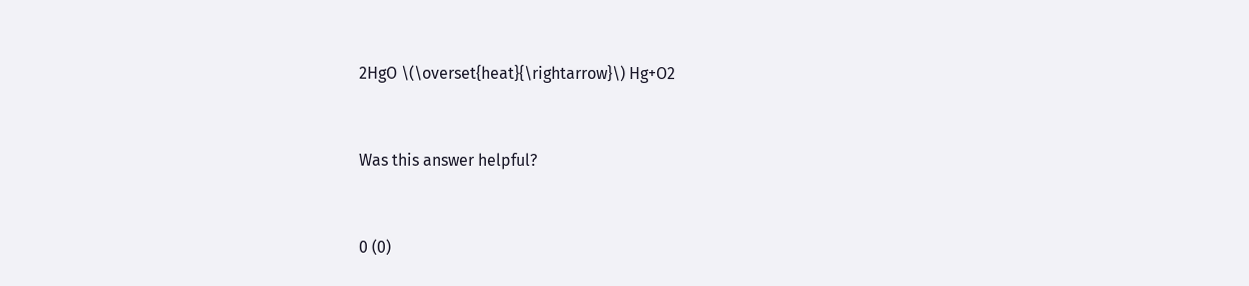2HgO \(\overset{heat}{\rightarrow}\) Hg+O2


Was this answer helpful?


0 (0)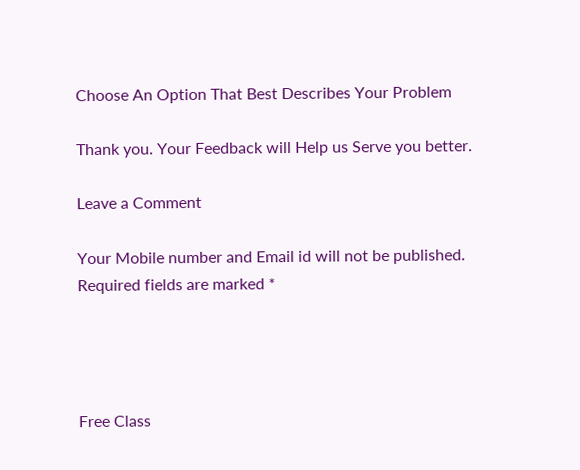Choose An Option That Best Describes Your Problem

Thank you. Your Feedback will Help us Serve you better.

Leave a Comment

Your Mobile number and Email id will not be published. Required fields are marked *




Free Class